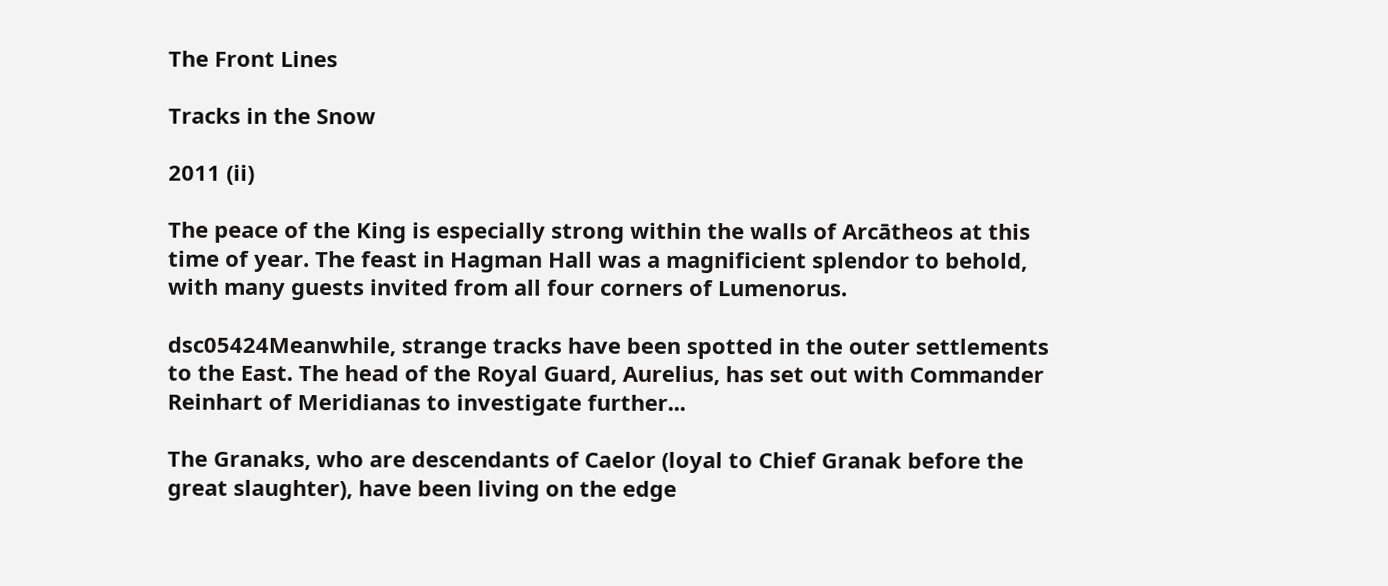The Front Lines

Tracks in the Snow

2011 (ii)

The peace of the King is especially strong within the walls of Arcātheos at this time of year. The feast in Hagman Hall was a magnificient splendor to behold, with many guests invited from all four corners of Lumenorus.

dsc05424Meanwhile, strange tracks have been spotted in the outer settlements to the East. The head of the Royal Guard, Aurelius, has set out with Commander Reinhart of Meridianas to investigate further...

The Granaks, who are descendants of Caelor (loyal to Chief Granak before the great slaughter), have been living on the edge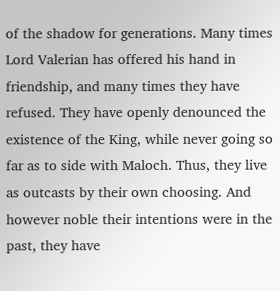of the shadow for generations. Many times Lord Valerian has offered his hand in friendship, and many times they have refused. They have openly denounced the existence of the King, while never going so far as to side with Maloch. Thus, they live as outcasts by their own choosing. And however noble their intentions were in the past, they have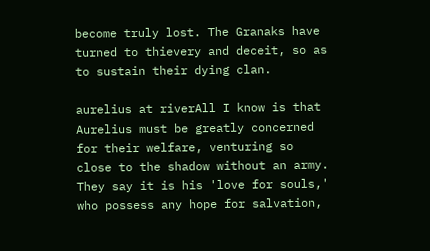become truly lost. The Granaks have turned to thievery and deceit, so as to sustain their dying clan.

aurelius at riverAll I know is that Aurelius must be greatly concerned for their welfare, venturing so close to the shadow without an army. They say it is his 'love for souls,' who possess any hope for salvation,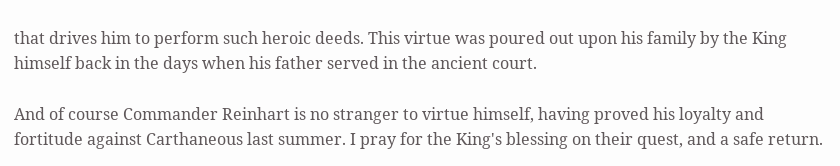that drives him to perform such heroic deeds. This virtue was poured out upon his family by the King himself back in the days when his father served in the ancient court.

And of course Commander Reinhart is no stranger to virtue himself, having proved his loyalty and fortitude against Carthaneous last summer. I pray for the King's blessing on their quest, and a safe return.